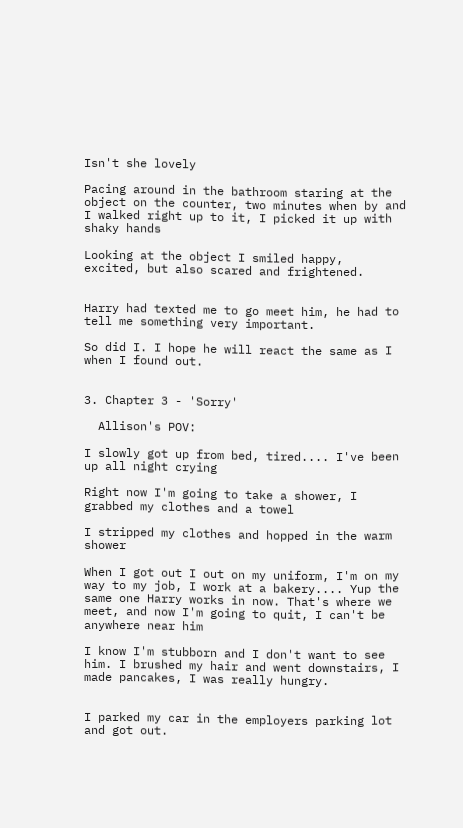Isn't she lovely

Pacing around in the bathroom staring at the object on the counter, two minutes when by and I walked right up to it, I picked it up with shaky hands

Looking at the object I smiled happy,
excited, but also scared and frightened.


Harry had texted me to go meet him, he had to tell me something very important.

So did I. I hope he will react the same as I when I found out.


3. Chapter 3 - 'Sorry'

  Allison's POV:

I slowly got up from bed, tired.... I've been up all night crying

Right now I'm going to take a shower, I grabbed my clothes and a towel

I stripped my clothes and hopped in the warm shower

When I got out I out on my uniform, I'm on my way to my job, I work at a bakery.... Yup the same one Harry works in now. That's where we meet, and now I'm going to quit, I can't be anywhere near him

I know I'm stubborn and I don't want to see him. I brushed my hair and went downstairs, I made pancakes, I was really hungry.


I parked my car in the employers parking lot and got out.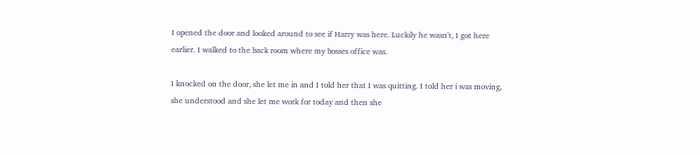I opened the door and looked around to see if Harry was here. Luckily he wasn't, I got here earlier. I walked to the back room where my bosses office was.

I knocked on the door, she let me in and I told her that I was quitting. I told her i was moving, she understood and she let me work for today and then she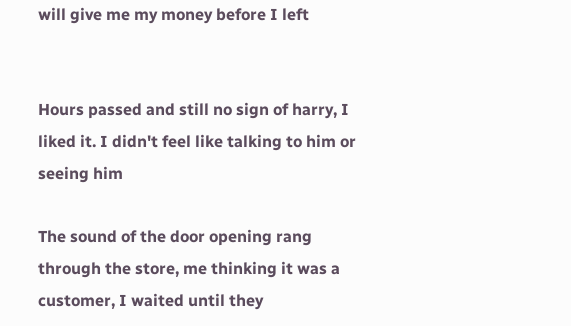will give me my money before I left


Hours passed and still no sign of harry, I liked it. I didn't feel like talking to him or seeing him

The sound of the door opening rang through the store, me thinking it was a customer, I waited until they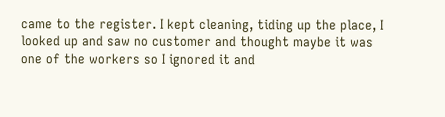came to the register. I kept cleaning, tiding up the place, I looked up and saw no customer and thought maybe it was one of the workers so I ignored it and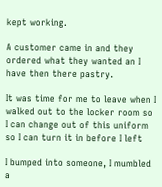kept working.

A customer came in and they ordered what they wanted an I have then there pastry.

It was time for me to leave when I walked out to the locker room so I can change out of this uniform so I can turn it in before I left

I bumped into someone, I mumbled a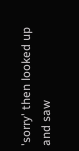'sorry' then looked up and saw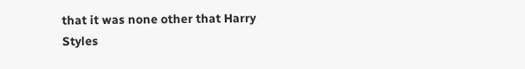that it was none other that Harry Styles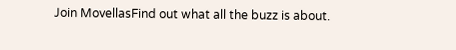Join MovellasFind out what all the buzz is about.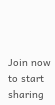Join now to start sharing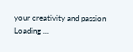your creativity and passion
Loading ...